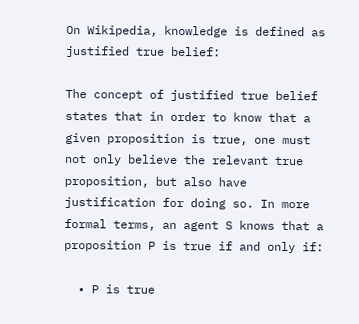On Wikipedia, knowledge is defined as justified true belief:

The concept of justified true belief states that in order to know that a given proposition is true, one must not only believe the relevant true proposition, but also have justification for doing so. In more formal terms, an agent S knows that a proposition P is true if and only if:

  • P is true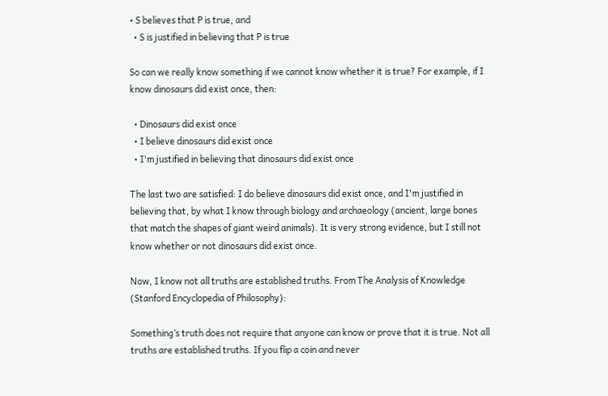• S believes that P is true, and
  • S is justified in believing that P is true

So can we really know something if we cannot know whether it is true? For example, if I know dinosaurs did exist once, then:

  • Dinosaurs did exist once
  • I believe dinosaurs did exist once
  • I'm justified in believing that dinosaurs did exist once

The last two are satisfied: I do believe dinosaurs did exist once, and I'm justified in believing that, by what I know through biology and archaeology (ancient, large bones that match the shapes of giant weird animals). It is very strong evidence, but I still not know whether or not dinosaurs did exist once.

Now, I know not all truths are established truths. From The Analysis of Knowledge (Stanford Encyclopedia of Philosophy):

Something’s truth does not require that anyone can know or prove that it is true. Not all truths are established truths. If you flip a coin and never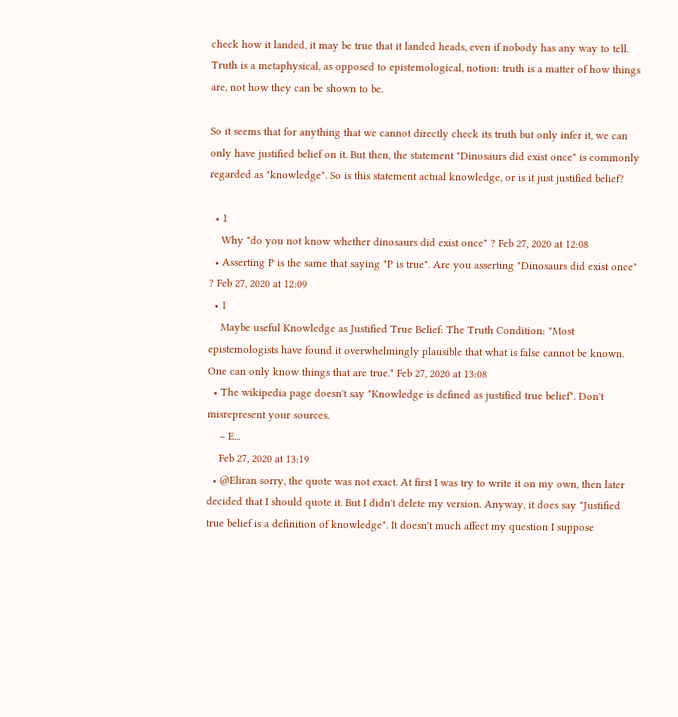check how it landed, it may be true that it landed heads, even if nobody has any way to tell. Truth is a metaphysical, as opposed to epistemological, notion: truth is a matter of how things are, not how they can be shown to be.

So it seems that for anything that we cannot directly check its truth but only infer it, we can only have justified belief on it. But then, the statement "Dinosaurs did exist once" is commonly regarded as "knowledge". So is this statement actual knowledge, or is it just justified belief?

  • 1
    Why "do you not know whether dinosaurs did exist once" ? Feb 27, 2020 at 12:08
  • Asserting P is the same that saying "P is true". Are you asserting "Dinosaurs did exist once" ? Feb 27, 2020 at 12:09
  • 1
    Maybe useful Knowledge as Justified True Belief: The Truth Condition: "Most epistemologists have found it overwhelmingly plausible that what is false cannot be known. One can only know things that are true." Feb 27, 2020 at 13:08
  • The wikipedia page doesn't say "Knowledge is defined as justified true belief". Don't misrepresent your sources.
    – E...
    Feb 27, 2020 at 13:19
  • @Eliran sorry, the quote was not exact. At first I was try to write it on my own, then later decided that I should quote it. But I didn't delete my version. Anyway, it does say "Justified true belief is a definition of knowledge". It doesn't much affect my question I suppose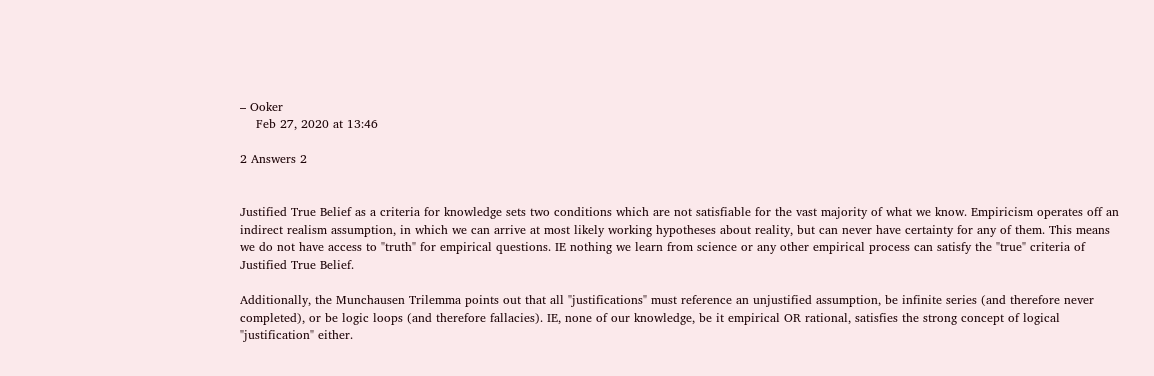– Ooker
    Feb 27, 2020 at 13:46

2 Answers 2


Justified True Belief as a criteria for knowledge sets two conditions which are not satisfiable for the vast majority of what we know. Empiricism operates off an indirect realism assumption, in which we can arrive at most likely working hypotheses about reality, but can never have certainty for any of them. This means we do not have access to "truth" for empirical questions. IE nothing we learn from science or any other empirical process can satisfy the "true" criteria of Justified True Belief.

Additionally, the Munchausen Trilemma points out that all "justifications" must reference an unjustified assumption, be infinite series (and therefore never completed), or be logic loops (and therefore fallacies). IE, none of our knowledge, be it empirical OR rational, satisfies the strong concept of logical "justification" either.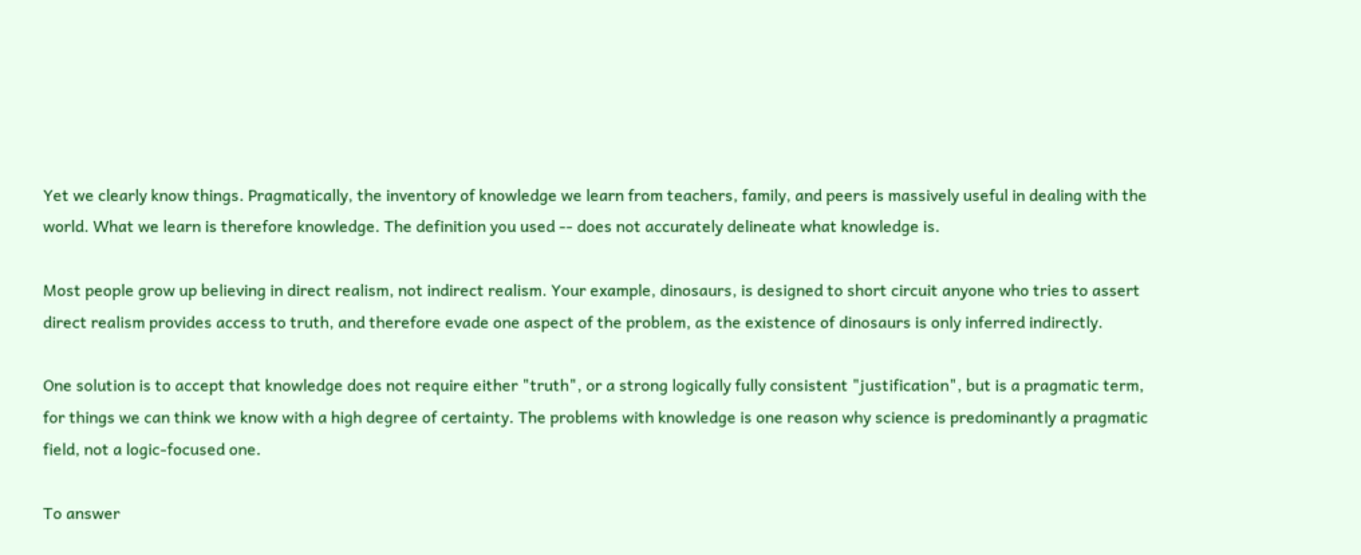Yet we clearly know things. Pragmatically, the inventory of knowledge we learn from teachers, family, and peers is massively useful in dealing with the world. What we learn is therefore knowledge. The definition you used -- does not accurately delineate what knowledge is.

Most people grow up believing in direct realism, not indirect realism. Your example, dinosaurs, is designed to short circuit anyone who tries to assert direct realism provides access to truth, and therefore evade one aspect of the problem, as the existence of dinosaurs is only inferred indirectly.

One solution is to accept that knowledge does not require either "truth", or a strong logically fully consistent "justification", but is a pragmatic term, for things we can think we know with a high degree of certainty. The problems with knowledge is one reason why science is predominantly a pragmatic field, not a logic-focused one.

To answer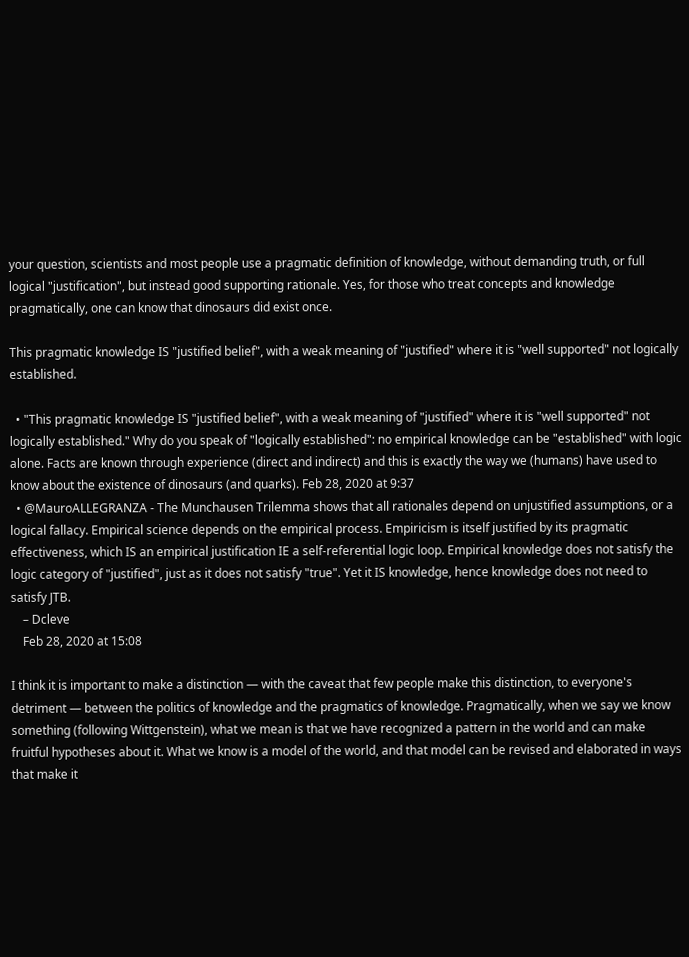your question, scientists and most people use a pragmatic definition of knowledge, without demanding truth, or full logical "justification", but instead good supporting rationale. Yes, for those who treat concepts and knowledge pragmatically, one can know that dinosaurs did exist once.

This pragmatic knowledge IS "justified belief", with a weak meaning of "justified" where it is "well supported" not logically established.

  • "This pragmatic knowledge IS "justified belief", with a weak meaning of "justified" where it is "well supported" not logically established." Why do you speak of "logically established": no empirical knowledge can be "established" with logic alone. Facts are known through experience (direct and indirect) and this is exactly the way we (humans) have used to know about the existence of dinosaurs (and quarks). Feb 28, 2020 at 9:37
  • @MauroALLEGRANZA - The Munchausen Trilemma shows that all rationales depend on unjustified assumptions, or a logical fallacy. Empirical science depends on the empirical process. Empiricism is itself justified by its pragmatic effectiveness, which IS an empirical justification IE a self-referential logic loop. Empirical knowledge does not satisfy the logic category of "justified", just as it does not satisfy "true". Yet it IS knowledge, hence knowledge does not need to satisfy JTB.
    – Dcleve
    Feb 28, 2020 at 15:08

I think it is important to make a distinction — with the caveat that few people make this distinction, to everyone's detriment — between the politics of knowledge and the pragmatics of knowledge. Pragmatically, when we say we know something (following Wittgenstein), what we mean is that we have recognized a pattern in the world and can make fruitful hypotheses about it. What we know is a model of the world, and that model can be revised and elaborated in ways that make it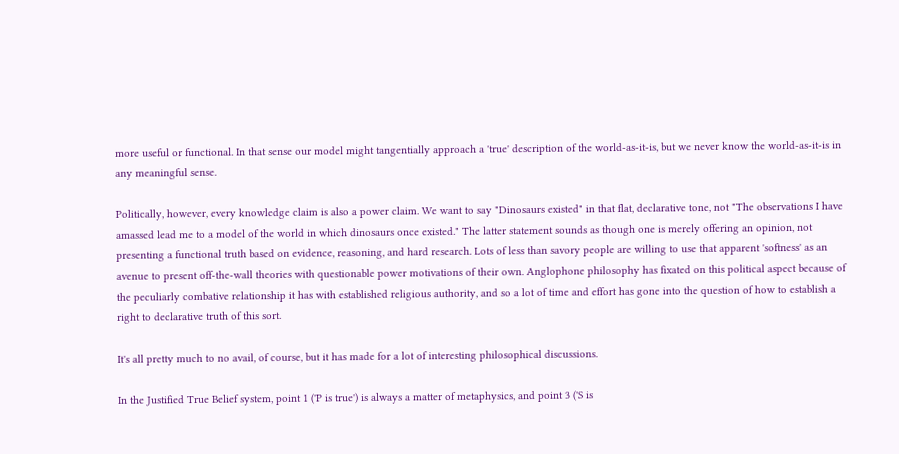more useful or functional. In that sense our model might tangentially approach a 'true' description of the world-as-it-is, but we never know the world-as-it-is in any meaningful sense.

Politically, however, every knowledge claim is also a power claim. We want to say "Dinosaurs existed" in that flat, declarative tone, not "The observations I have amassed lead me to a model of the world in which dinosaurs once existed." The latter statement sounds as though one is merely offering an opinion, not presenting a functional truth based on evidence, reasoning, and hard research. Lots of less than savory people are willing to use that apparent 'softness' as an avenue to present off-the-wall theories with questionable power motivations of their own. Anglophone philosophy has fixated on this political aspect because of the peculiarly combative relationship it has with established religious authority, and so a lot of time and effort has gone into the question of how to establish a right to declarative truth of this sort.

It's all pretty much to no avail, of course, but it has made for a lot of interesting philosophical discussions.

In the Justified True Belief system, point 1 ('P is true') is always a matter of metaphysics, and point 3 ('S is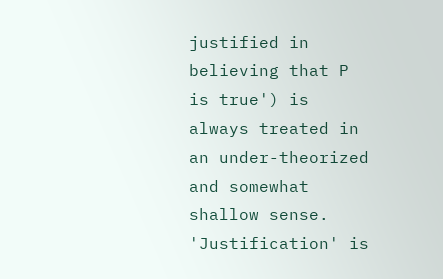justified in believing that P is true') is always treated in an under-theorized and somewhat shallow sense. 'Justification' is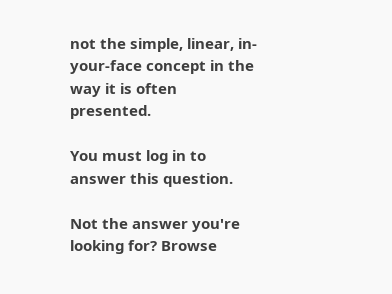not the simple, linear, in-your-face concept in the way it is often presented.

You must log in to answer this question.

Not the answer you're looking for? Browse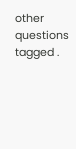other questions tagged .